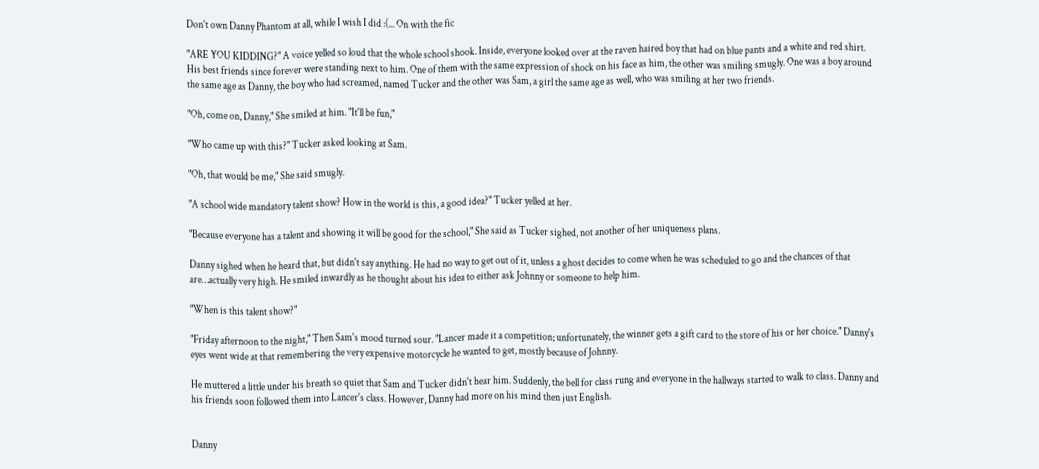Don't own Danny Phantom at all, while I wish I did :(... On with the fic

"ARE YOU KIDDING?" A voice yelled so loud that the whole school shook. Inside, everyone looked over at the raven haired boy that had on blue pants and a white and red shirt. His best friends since forever were standing next to him. One of them with the same expression of shock on his face as him, the other was smiling smugly. One was a boy around the same age as Danny, the boy who had screamed, named Tucker and the other was Sam, a girl the same age as well, who was smiling at her two friends.

"Oh, come on, Danny," She smiled at him. "It'll be fun,"

"Who came up with this?" Tucker asked looking at Sam.

"Oh, that would be me," She said smugly.

"A school wide mandatory talent show? How in the world is this, a good idea?" Tucker yelled at her.

"Because everyone has a talent and showing it will be good for the school," She said as Tucker sighed, not another of her uniqueness plans.

Danny sighed when he heard that, but didn't say anything. He had no way to get out of it, unless a ghost decides to come when he was scheduled to go and the chances of that are…actually very high. He smiled inwardly as he thought about his idea to either ask Johnny or someone to help him.

"When is this talent show?"

"Friday afternoon to the night," Then Sam's mood turned sour. "Lancer made it a competition; unfortunately, the winner gets a gift card to the store of his or her choice." Danny's eyes went wide at that remembering the very expensive motorcycle he wanted to get, mostly because of Johnny.

He muttered a little under his breath so quiet that Sam and Tucker didn't hear him. Suddenly, the bell for class rung and everyone in the hallways started to walk to class. Danny and his friends soon followed them into Lancer's class. However, Danny had more on his mind then just English.


Danny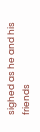sighed as he and his friends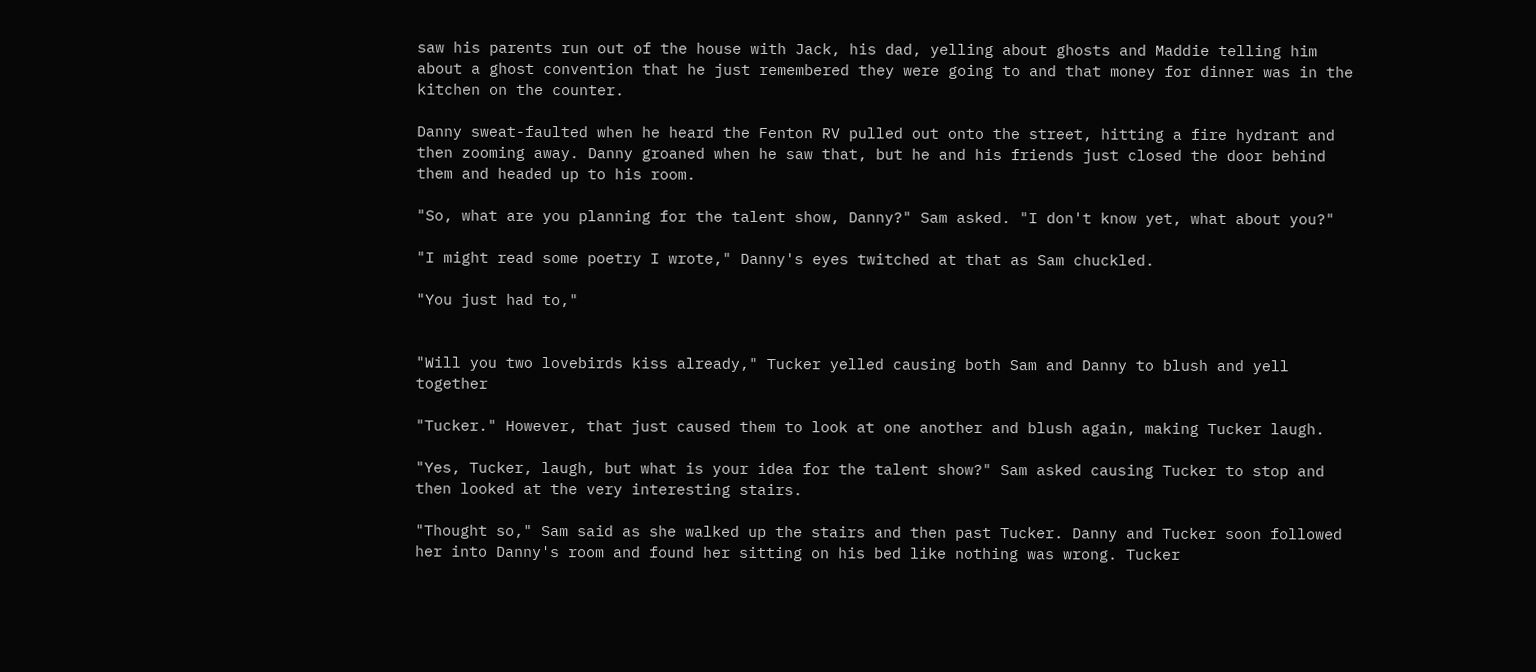saw his parents run out of the house with Jack, his dad, yelling about ghosts and Maddie telling him about a ghost convention that he just remembered they were going to and that money for dinner was in the kitchen on the counter.

Danny sweat-faulted when he heard the Fenton RV pulled out onto the street, hitting a fire hydrant and then zooming away. Danny groaned when he saw that, but he and his friends just closed the door behind them and headed up to his room.

"So, what are you planning for the talent show, Danny?" Sam asked. "I don't know yet, what about you?"

"I might read some poetry I wrote," Danny's eyes twitched at that as Sam chuckled.

"You just had to,"


"Will you two lovebirds kiss already," Tucker yelled causing both Sam and Danny to blush and yell together

"Tucker." However, that just caused them to look at one another and blush again, making Tucker laugh.

"Yes, Tucker, laugh, but what is your idea for the talent show?" Sam asked causing Tucker to stop and then looked at the very interesting stairs.

"Thought so," Sam said as she walked up the stairs and then past Tucker. Danny and Tucker soon followed her into Danny's room and found her sitting on his bed like nothing was wrong. Tucker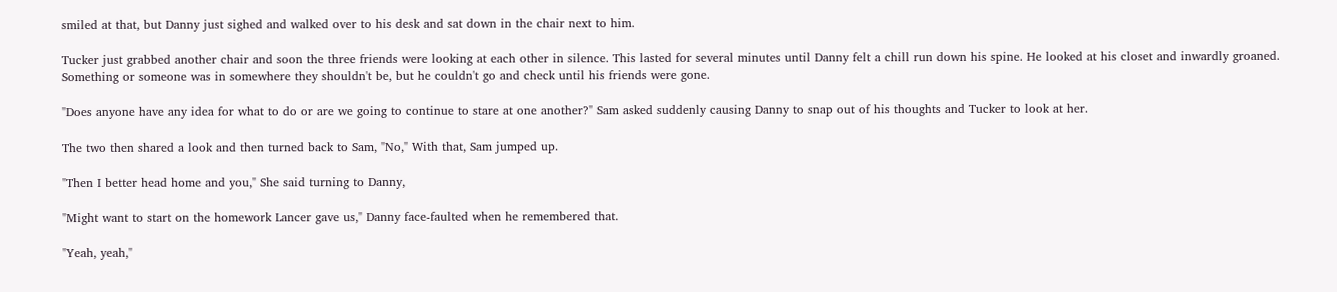smiled at that, but Danny just sighed and walked over to his desk and sat down in the chair next to him.

Tucker just grabbed another chair and soon the three friends were looking at each other in silence. This lasted for several minutes until Danny felt a chill run down his spine. He looked at his closet and inwardly groaned. Something or someone was in somewhere they shouldn't be, but he couldn't go and check until his friends were gone.

"Does anyone have any idea for what to do or are we going to continue to stare at one another?" Sam asked suddenly causing Danny to snap out of his thoughts and Tucker to look at her.

The two then shared a look and then turned back to Sam, "No," With that, Sam jumped up.

"Then I better head home and you," She said turning to Danny,

"Might want to start on the homework Lancer gave us," Danny face-faulted when he remembered that.

"Yeah, yeah,"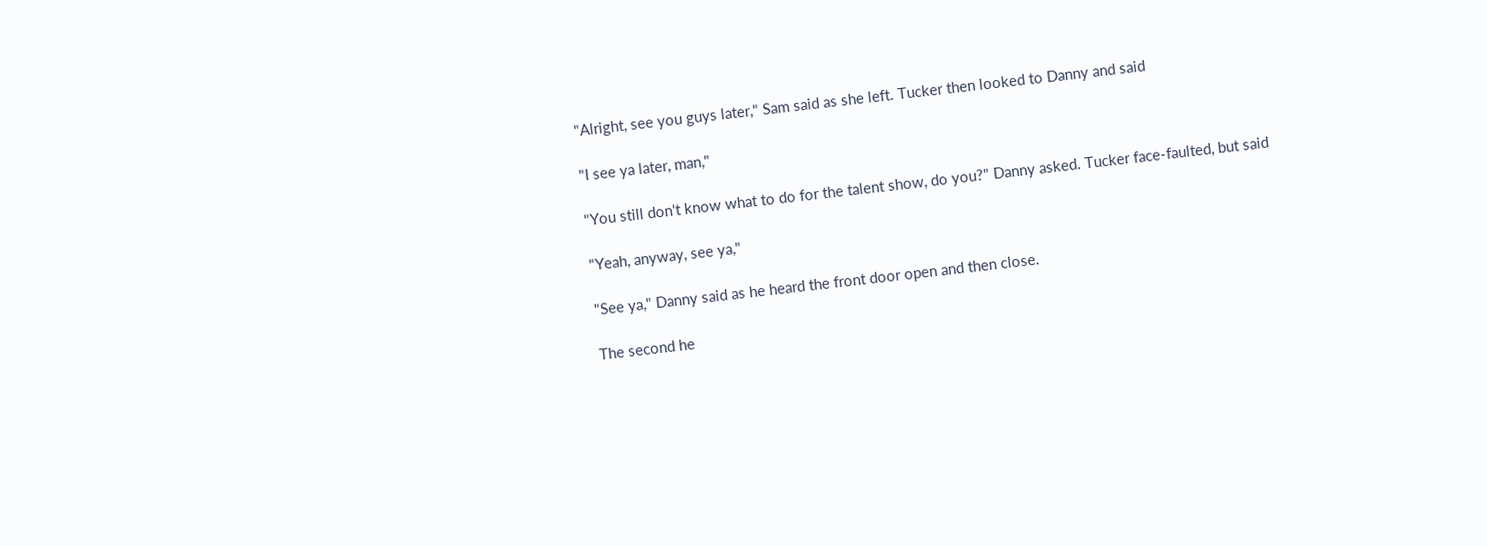"Alright, see you guys later," Sam said as she left. Tucker then looked to Danny and said

"I see ya later, man,"

"You still don't know what to do for the talent show, do you?" Danny asked. Tucker face-faulted, but said

"Yeah, anyway, see ya,"

"See ya," Danny said as he heard the front door open and then close.

The second he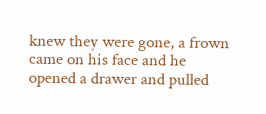knew they were gone, a frown came on his face and he opened a drawer and pulled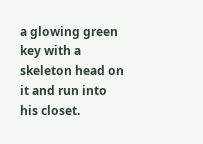a glowing green key with a skeleton head on it and run into his closet.